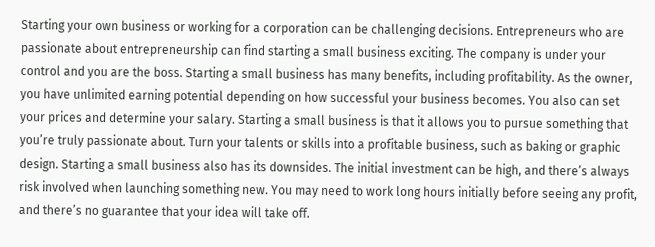Starting your own business or working for a corporation can be challenging decisions. Entrepreneurs who are passionate about entrepreneurship can find starting a small business exciting. The company is under your control and you are the boss. Starting a small business has many benefits, including profitability. As the owner, you have unlimited earning potential depending on how successful your business becomes. You also can set your prices and determine your salary. Starting a small business is that it allows you to pursue something that you’re truly passionate about. Turn your talents or skills into a profitable business, such as baking or graphic design. Starting a small business also has its downsides. The initial investment can be high, and there’s always risk involved when launching something new. You may need to work long hours initially before seeing any profit, and there’s no guarantee that your idea will take off.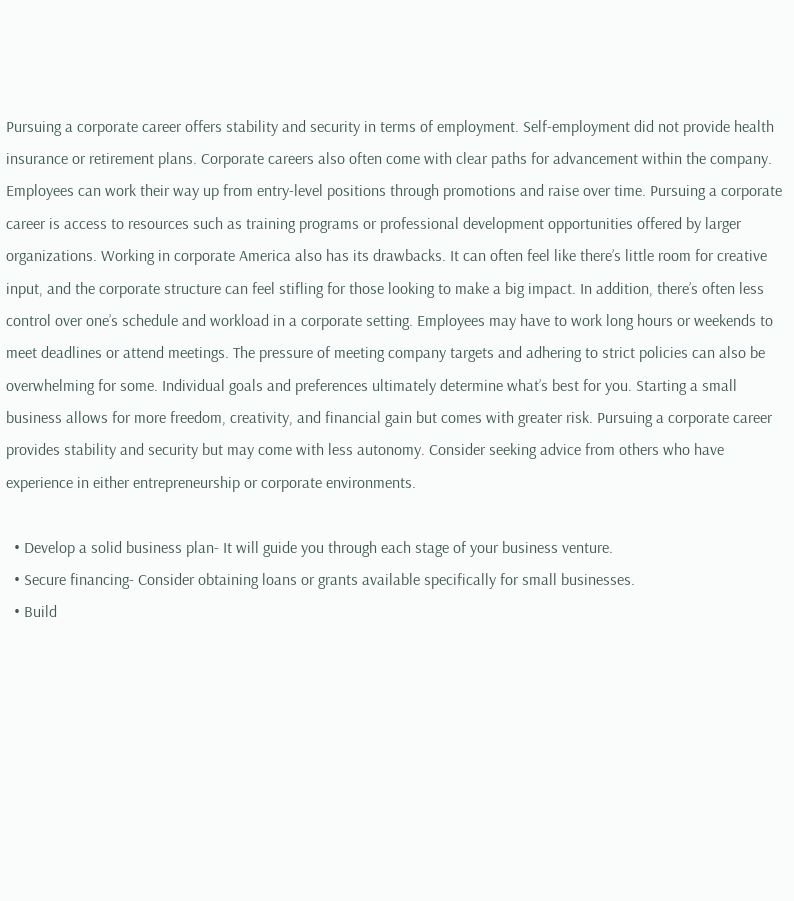Pursuing a corporate career offers stability and security in terms of employment. Self-employment did not provide health insurance or retirement plans. Corporate careers also often come with clear paths for advancement within the company. Employees can work their way up from entry-level positions through promotions and raise over time. Pursuing a corporate career is access to resources such as training programs or professional development opportunities offered by larger organizations. Working in corporate America also has its drawbacks. It can often feel like there’s little room for creative input, and the corporate structure can feel stifling for those looking to make a big impact. In addition, there’s often less control over one’s schedule and workload in a corporate setting. Employees may have to work long hours or weekends to meet deadlines or attend meetings. The pressure of meeting company targets and adhering to strict policies can also be overwhelming for some. Individual goals and preferences ultimately determine what’s best for you. Starting a small business allows for more freedom, creativity, and financial gain but comes with greater risk. Pursuing a corporate career provides stability and security but may come with less autonomy. Consider seeking advice from others who have experience in either entrepreneurship or corporate environments.

  • Develop a solid business plan- It will guide you through each stage of your business venture.
  • Secure financing- Consider obtaining loans or grants available specifically for small businesses.
  • Build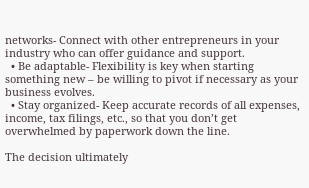networks- Connect with other entrepreneurs in your industry who can offer guidance and support.
  • Be adaptable- Flexibility is key when starting something new – be willing to pivot if necessary as your business evolves.
  • Stay organized- Keep accurate records of all expenses, income, tax filings, etc., so that you don’t get overwhelmed by paperwork down the line.

The decision ultimately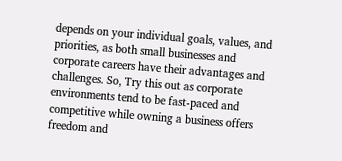depends on your individual goals, values, and priorities, as both small businesses and corporate careers have their advantages and challenges. So, Try this out as corporate environments tend to be fast-paced and competitive while owning a business offers freedom and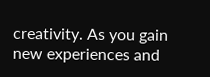creativity. As you gain new experiences and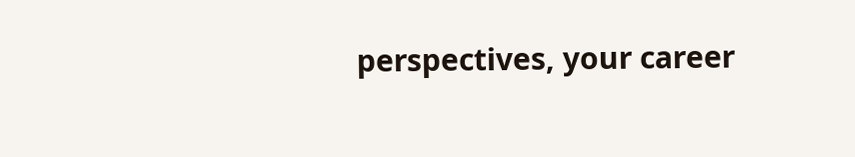perspectives, your career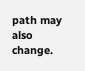path may also change.